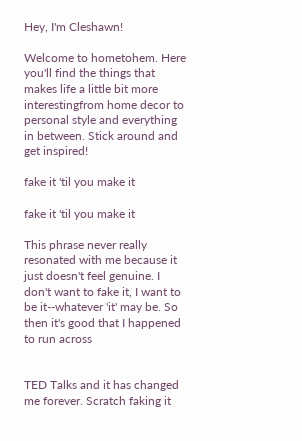Hey, I'm Cleshawn!

Welcome to hometohem. Here you'll find the things that makes life a little bit more interestingfrom home decor to personal style and everything in between. Stick around and get inspired!

fake it 'til you make it

fake it 'til you make it

This phrase never really resonated with me because it just doesn't feel genuine. I don't want to fake it, I want to be it--whatever 'it' may be. So then it's good that I happened to run across


TED Talks and it has changed me forever. Scratch faking it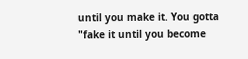until you make it. You gotta "fake it until you become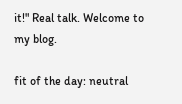it!" Real talk. Welcome to my blog.

fit of the day: neutral